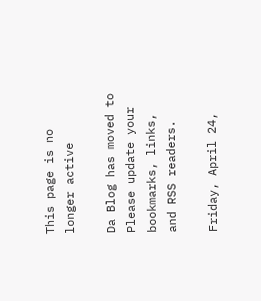This page is no longer active

Da Blog has moved to Please update your bookmarks, links, and RSS readers.

Friday, April 24,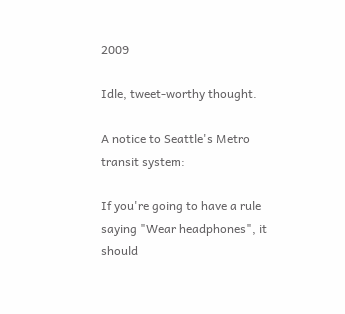2009

Idle, tweet-worthy thought.

A notice to Seattle's Metro transit system:

If you're going to have a rule saying "Wear headphones", it should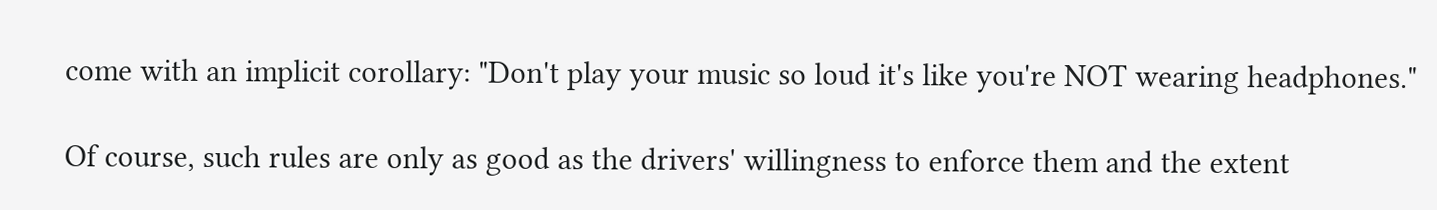come with an implicit corollary: "Don't play your music so loud it's like you're NOT wearing headphones."

Of course, such rules are only as good as the drivers' willingness to enforce them and the extent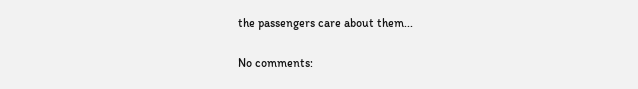the passengers care about them...

No comments: